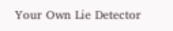Your Own Lie Detector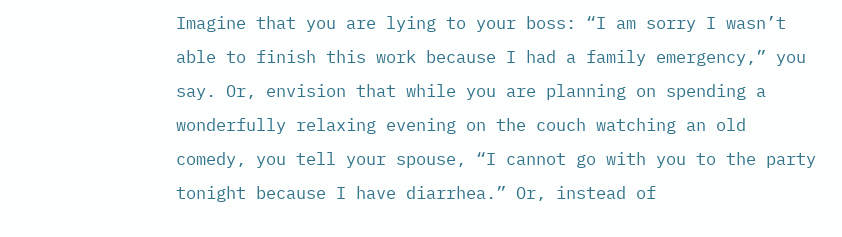Imagine that you are lying to your boss: “I am sorry I wasn’t able to finish this work because I had a family emergency,” you say. Or, envision that while you are planning on spending a wonderfully relaxing evening on the couch watching an old comedy, you tell your spouse, “I cannot go with you to the party tonight because I have diarrhea.” Or, instead of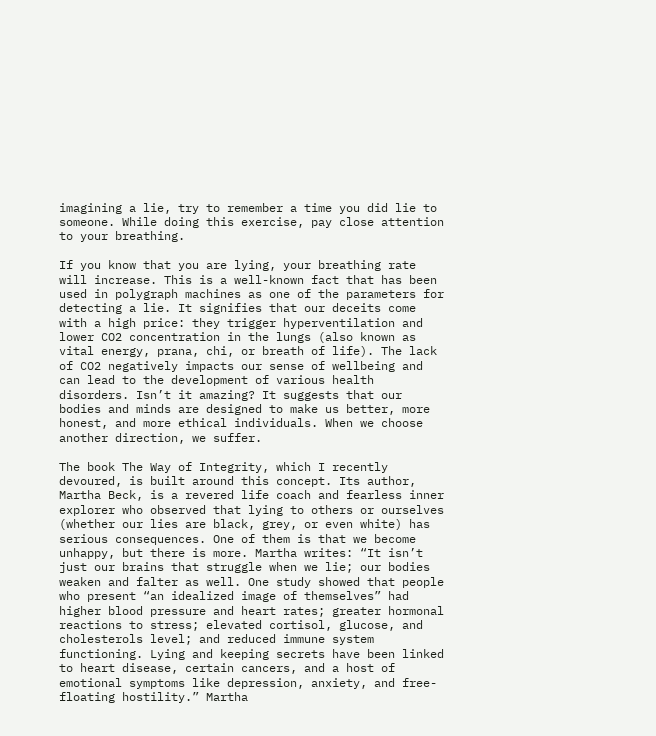imagining a lie, try to remember a time you did lie to someone. While doing this exercise, pay close attention to your breathing.

If you know that you are lying, your breathing rate will increase. This is a well-known fact that has been used in polygraph machines as one of the parameters for detecting a lie. It signifies that our deceits come with a high price: they trigger hyperventilation and lower CO2 concentration in the lungs (also known as vital energy, prana, chi, or breath of life). The lack of CO2 negatively impacts our sense of wellbeing and can lead to the development of various health disorders. Isn’t it amazing? It suggests that our bodies and minds are designed to make us better, more honest, and more ethical individuals. When we choose another direction, we suffer.

The book The Way of Integrity, which I recently devoured, is built around this concept. Its author, Martha Beck, is a revered life coach and fearless inner explorer who observed that lying to others or ourselves (whether our lies are black, grey, or even white) has serious consequences. One of them is that we become unhappy, but there is more. Martha writes: “It isn’t just our brains that struggle when we lie; our bodies weaken and falter as well. One study showed that people who present “an idealized image of themselves” had higher blood pressure and heart rates; greater hormonal reactions to stress; elevated cortisol, glucose, and cholesterols level; and reduced immune system functioning. Lying and keeping secrets have been linked to heart disease, certain cancers, and a host of emotional symptoms like depression, anxiety, and free-floating hostility.” Martha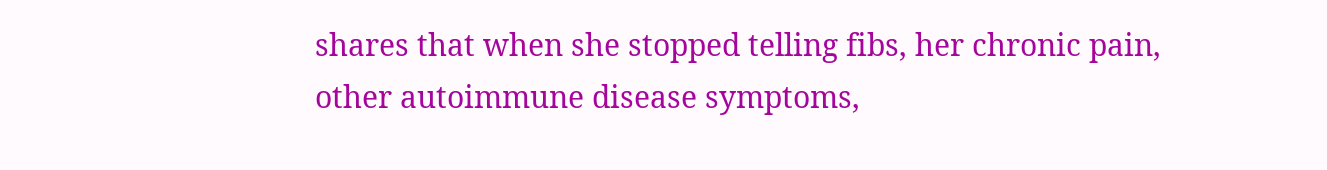shares that when she stopped telling fibs, her chronic pain, other autoimmune disease symptoms,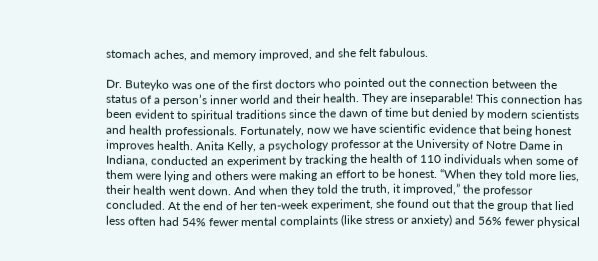stomach aches, and memory improved, and she felt fabulous.

Dr. Buteyko was one of the first doctors who pointed out the connection between the status of a person’s inner world and their health. They are inseparable! This connection has been evident to spiritual traditions since the dawn of time but denied by modern scientists and health professionals. Fortunately, now we have scientific evidence that being honest improves health. Anita Kelly, a psychology professor at the University of Notre Dame in Indiana, conducted an experiment by tracking the health of 110 individuals when some of them were lying and others were making an effort to be honest. “When they told more lies, their health went down. And when they told the truth, it improved,” the professor concluded. At the end of her ten-week experiment, she found out that the group that lied less often had 54% fewer mental complaints (like stress or anxiety) and 56% fewer physical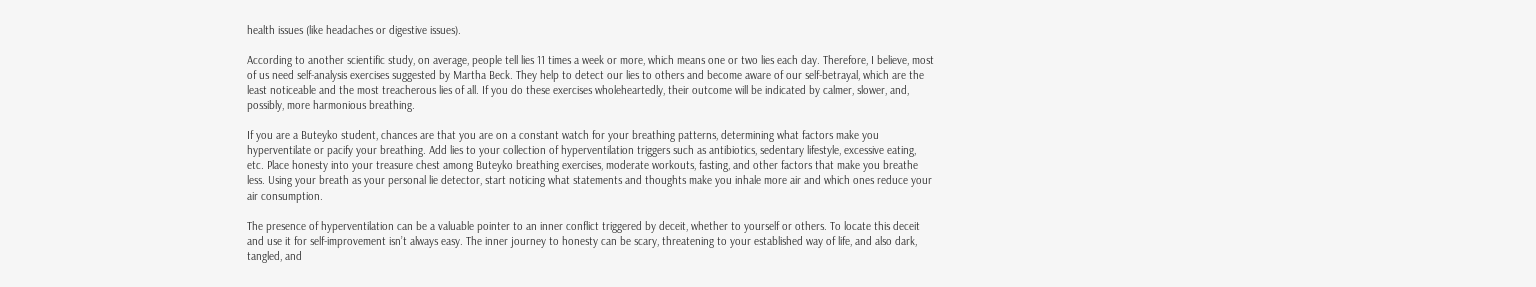health issues (like headaches or digestive issues).

According to another scientific study, on average, people tell lies 11 times a week or more, which means one or two lies each day. Therefore, I believe, most of us need self-analysis exercises suggested by Martha Beck. They help to detect our lies to others and become aware of our self-betrayal, which are the least noticeable and the most treacherous lies of all. If you do these exercises wholeheartedly, their outcome will be indicated by calmer, slower, and, possibly, more harmonious breathing.

If you are a Buteyko student, chances are that you are on a constant watch for your breathing patterns, determining what factors make you hyperventilate or pacify your breathing. Add lies to your collection of hyperventilation triggers such as antibiotics, sedentary lifestyle, excessive eating, etc. Place honesty into your treasure chest among Buteyko breathing exercises, moderate workouts, fasting, and other factors that make you breathe less. Using your breath as your personal lie detector, start noticing what statements and thoughts make you inhale more air and which ones reduce your air consumption.

The presence of hyperventilation can be a valuable pointer to an inner conflict triggered by deceit, whether to yourself or others. To locate this deceit and use it for self-improvement isn’t always easy. The inner journey to honesty can be scary, threatening to your established way of life, and also dark, tangled, and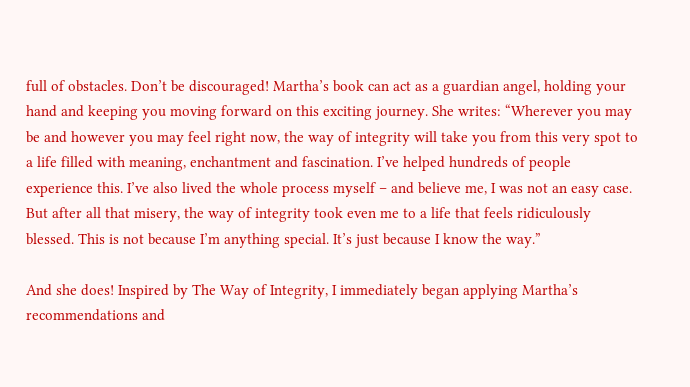full of obstacles. Don’t be discouraged! Martha’s book can act as a guardian angel, holding your hand and keeping you moving forward on this exciting journey. She writes: “Wherever you may be and however you may feel right now, the way of integrity will take you from this very spot to a life filled with meaning, enchantment and fascination. I’ve helped hundreds of people experience this. I’ve also lived the whole process myself – and believe me, I was not an easy case. But after all that misery, the way of integrity took even me to a life that feels ridiculously blessed. This is not because I’m anything special. It’s just because I know the way.”

And she does! Inspired by The Way of Integrity, I immediately began applying Martha’s recommendations and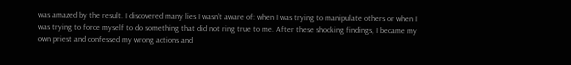was amazed by the result. I discovered many lies I wasn’t aware of: when I was trying to manipulate others or when I was trying to force myself to do something that did not ring true to me. After these shocking findings, I became my own priest and confessed my wrong actions and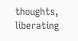thoughts, liberating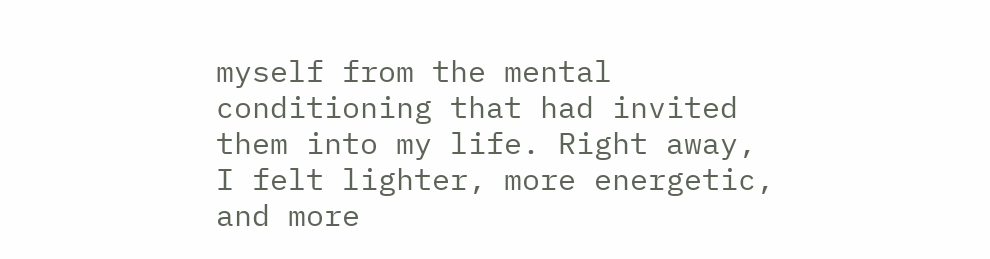myself from the mental conditioning that had invited them into my life. Right away, I felt lighter, more energetic, and more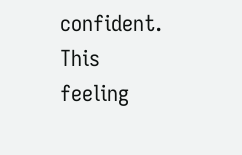confident. This feeling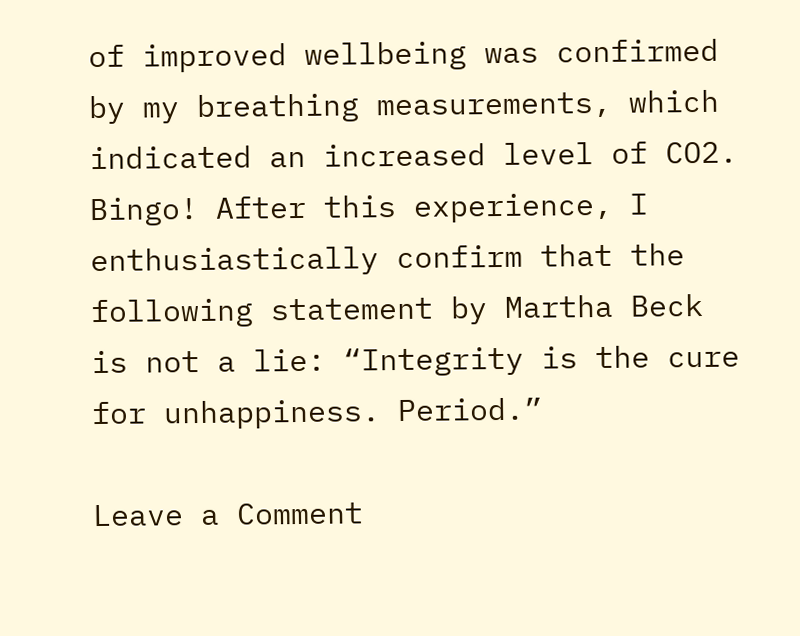of improved wellbeing was confirmed by my breathing measurements, which indicated an increased level of CO2. Bingo! After this experience, I enthusiastically confirm that the following statement by Martha Beck is not a lie: “Integrity is the cure for unhappiness. Period.”

Leave a Comment